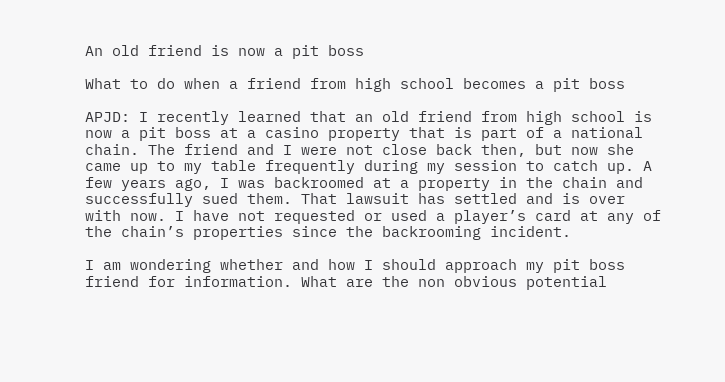An old friend is now a pit boss

What to do when a friend from high school becomes a pit boss

APJD: I recently learned that an old friend from high school is now a pit boss at a casino property that is part of a national chain. The friend and I were not close back then, but now she came up to my table frequently during my session to catch up. A few years ago, I was backroomed at a property in the chain and successfully sued them. That lawsuit has settled and is over with now. I have not requested or used a player’s card at any of the chain’s properties since the backrooming incident.

I am wondering whether and how I should approach my pit boss friend for information. What are the non obvious potential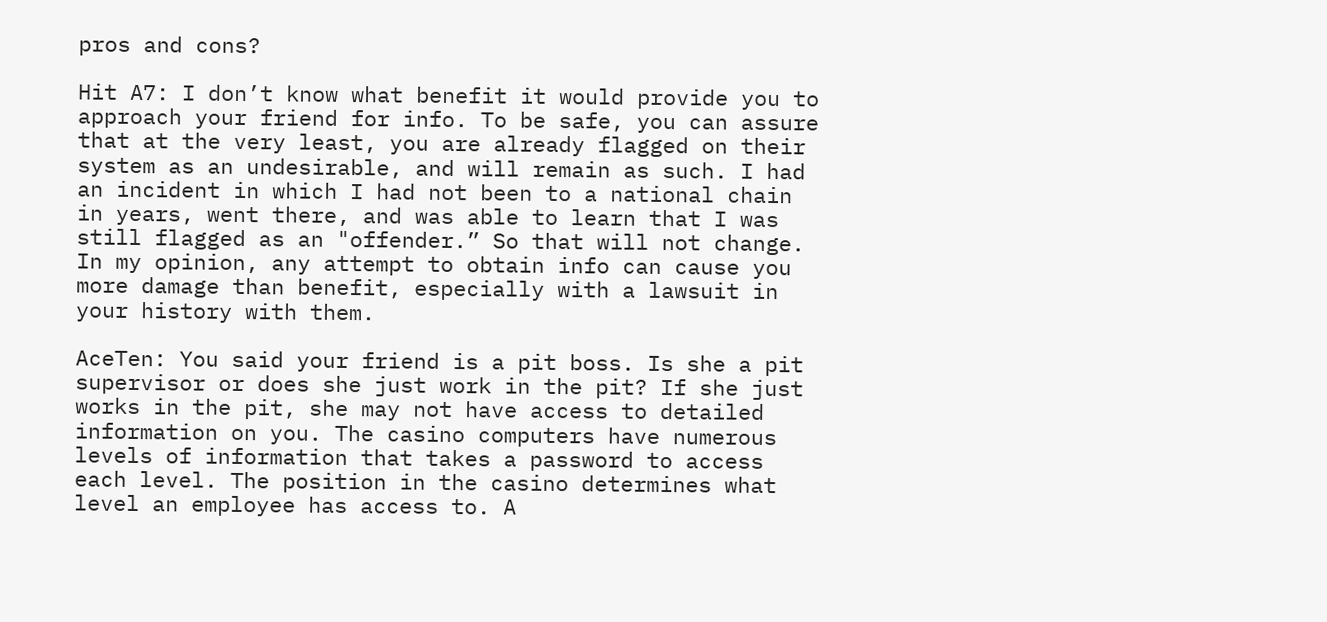pros and cons?

Hit A7: I don’t know what benefit it would provide you to approach your friend for info. To be safe, you can assure that at the very least, you are already flagged on their system as an undesirable, and will remain as such. I had an incident in which I had not been to a national chain in years, went there, and was able to learn that I was still flagged as an "offender.” So that will not change. In my opinion, any attempt to obtain info can cause you more damage than benefit, especially with a lawsuit in your history with them.

AceTen: You said your friend is a pit boss. Is she a pit supervisor or does she just work in the pit? If she just works in the pit, she may not have access to detailed information on you. The casino computers have numerous levels of information that takes a password to access each level. The position in the casino determines what level an employee has access to. A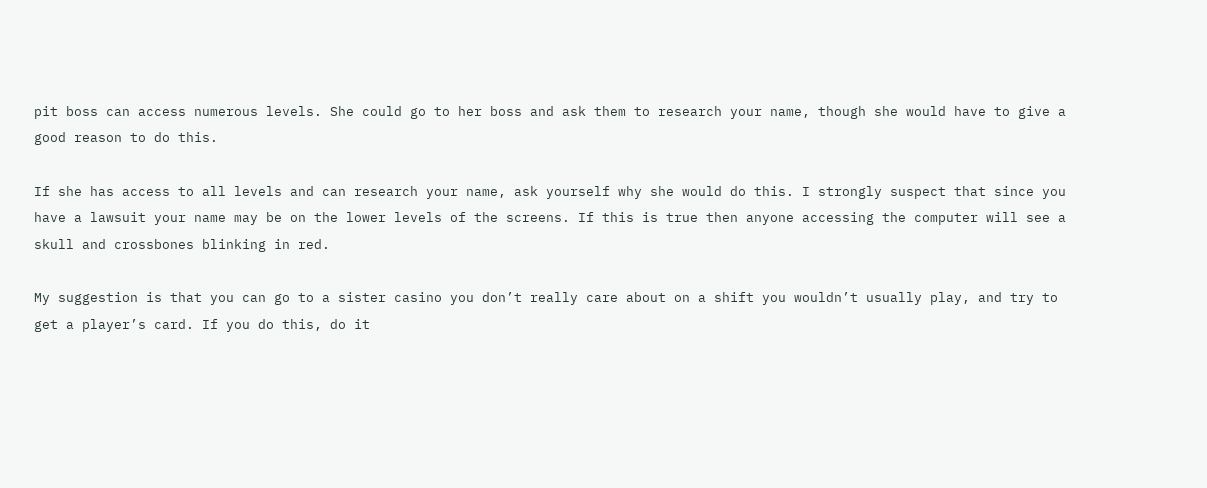pit boss can access numerous levels. She could go to her boss and ask them to research your name, though she would have to give a good reason to do this.

If she has access to all levels and can research your name, ask yourself why she would do this. I strongly suspect that since you have a lawsuit your name may be on the lower levels of the screens. If this is true then anyone accessing the computer will see a skull and crossbones blinking in red.

My suggestion is that you can go to a sister casino you don’t really care about on a shift you wouldn’t usually play, and try to get a player’s card. If you do this, do it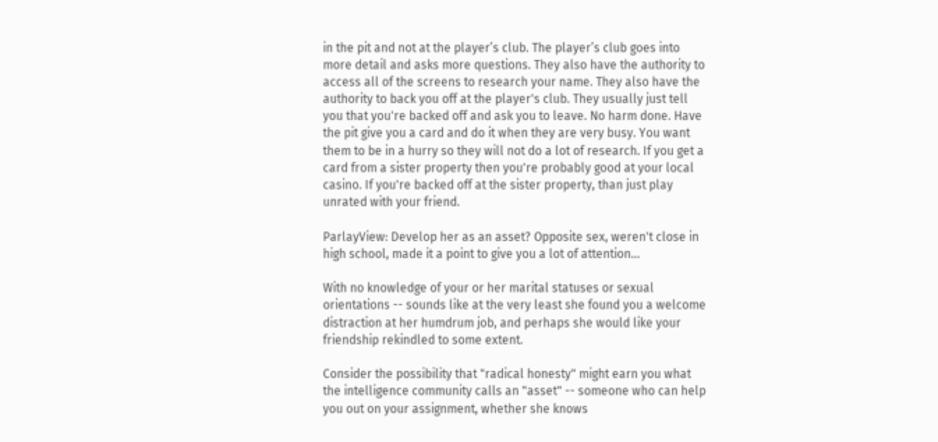in the pit and not at the player’s club. The player’s club goes into more detail and asks more questions. They also have the authority to access all of the screens to research your name. They also have the authority to back you off at the player's club. They usually just tell you that you're backed off and ask you to leave. No harm done. Have the pit give you a card and do it when they are very busy. You want them to be in a hurry so they will not do a lot of research. If you get a card from a sister property then you're probably good at your local casino. If you're backed off at the sister property, than just play unrated with your friend.

ParlayView: Develop her as an asset? Opposite sex, weren't close in high school, made it a point to give you a lot of attention...

With no knowledge of your or her marital statuses or sexual orientations -- sounds like at the very least she found you a welcome distraction at her humdrum job, and perhaps she would like your friendship rekindled to some extent.

Consider the possibility that "radical honesty" might earn you what the intelligence community calls an "asset" -- someone who can help you out on your assignment, whether she knows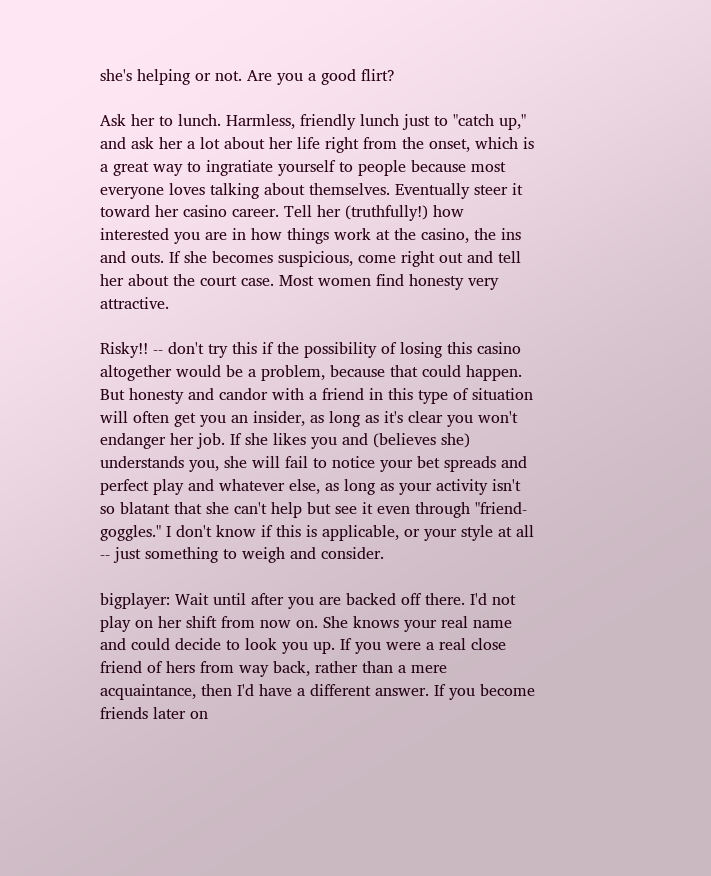she's helping or not. Are you a good flirt?

Ask her to lunch. Harmless, friendly lunch just to "catch up," and ask her a lot about her life right from the onset, which is a great way to ingratiate yourself to people because most everyone loves talking about themselves. Eventually steer it toward her casino career. Tell her (truthfully!) how interested you are in how things work at the casino, the ins and outs. If she becomes suspicious, come right out and tell her about the court case. Most women find honesty very attractive.

Risky!! -- don't try this if the possibility of losing this casino altogether would be a problem, because that could happen. But honesty and candor with a friend in this type of situation will often get you an insider, as long as it's clear you won't endanger her job. If she likes you and (believes she) understands you, she will fail to notice your bet spreads and perfect play and whatever else, as long as your activity isn't so blatant that she can't help but see it even through "friend-goggles." I don't know if this is applicable, or your style at all -- just something to weigh and consider.

bigplayer: Wait until after you are backed off there. I'd not play on her shift from now on. She knows your real name and could decide to look you up. If you were a real close friend of hers from way back, rather than a mere acquaintance, then I'd have a different answer. If you become friends later on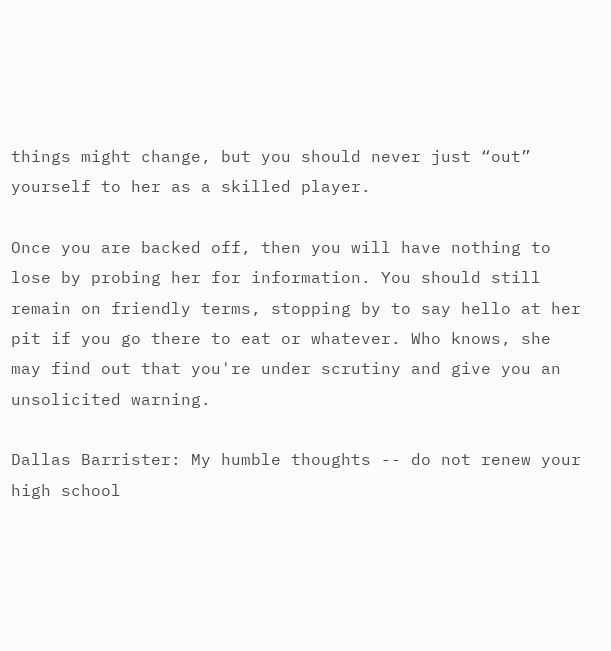things might change, but you should never just “out” yourself to her as a skilled player.

Once you are backed off, then you will have nothing to lose by probing her for information. You should still remain on friendly terms, stopping by to say hello at her pit if you go there to eat or whatever. Who knows, she may find out that you're under scrutiny and give you an unsolicited warning.

Dallas Barrister: My humble thoughts -- do not renew your high school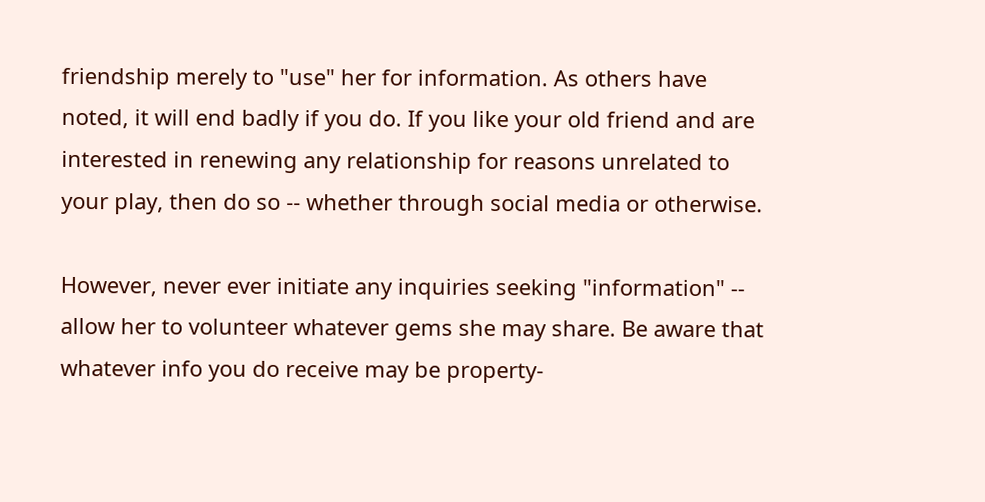friendship merely to "use" her for information. As others have noted, it will end badly if you do. If you like your old friend and are interested in renewing any relationship for reasons unrelated to your play, then do so -- whether through social media or otherwise.

However, never ever initiate any inquiries seeking "information" -- allow her to volunteer whatever gems she may share. Be aware that whatever info you do receive may be property-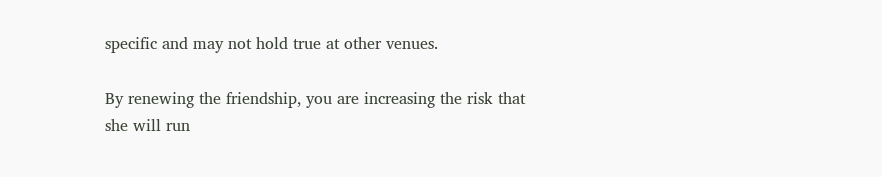specific and may not hold true at other venues.

By renewing the friendship, you are increasing the risk that she will run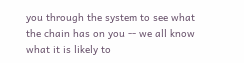you through the system to see what the chain has on you -- we all know what it is likely to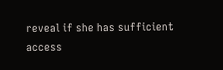reveal if she has sufficient access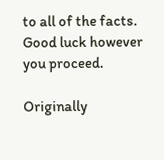to all of the facts. Good luck however you proceed.

Originally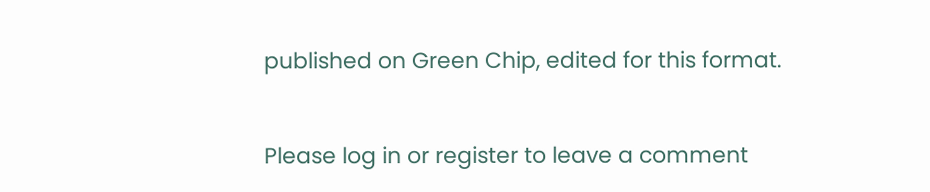published on Green Chip, edited for this format.


Please log in or register to leave a comment